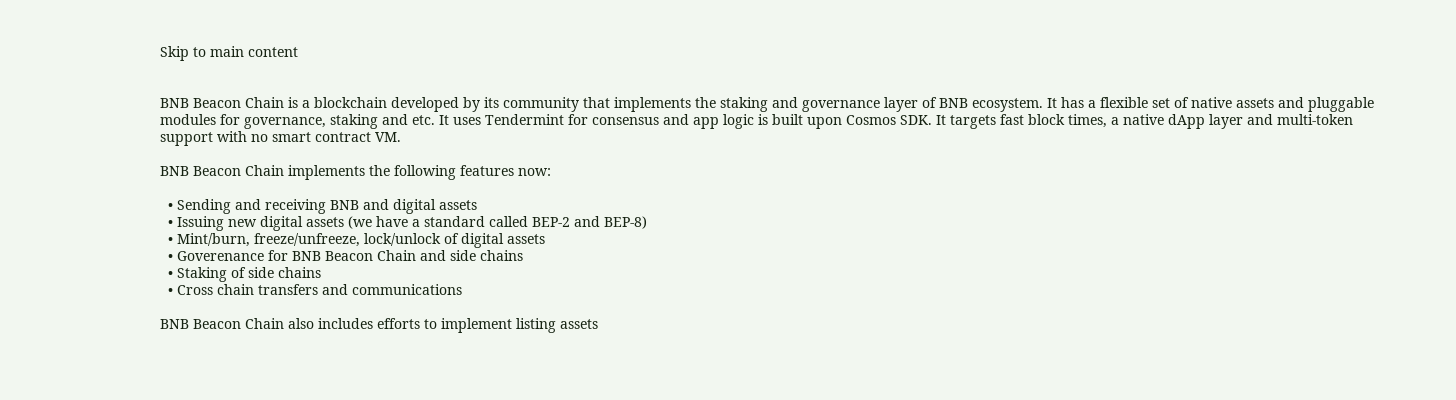Skip to main content


BNB Beacon Chain is a blockchain developed by its community that implements the staking and governance layer of BNB ecosystem. It has a flexible set of native assets and pluggable modules for governance, staking and etc. It uses Tendermint for consensus and app logic is built upon Cosmos SDK. It targets fast block times, a native dApp layer and multi-token support with no smart contract VM.

BNB Beacon Chain implements the following features now:

  • Sending and receiving BNB and digital assets
  • Issuing new digital assets (we have a standard called BEP-2 and BEP-8)
  • Mint/burn, freeze/unfreeze, lock/unlock of digital assets
  • Goverenance for BNB Beacon Chain and side chains
  • Staking of side chains
  • Cross chain transfers and communications

BNB Beacon Chain also includes efforts to implement listing assets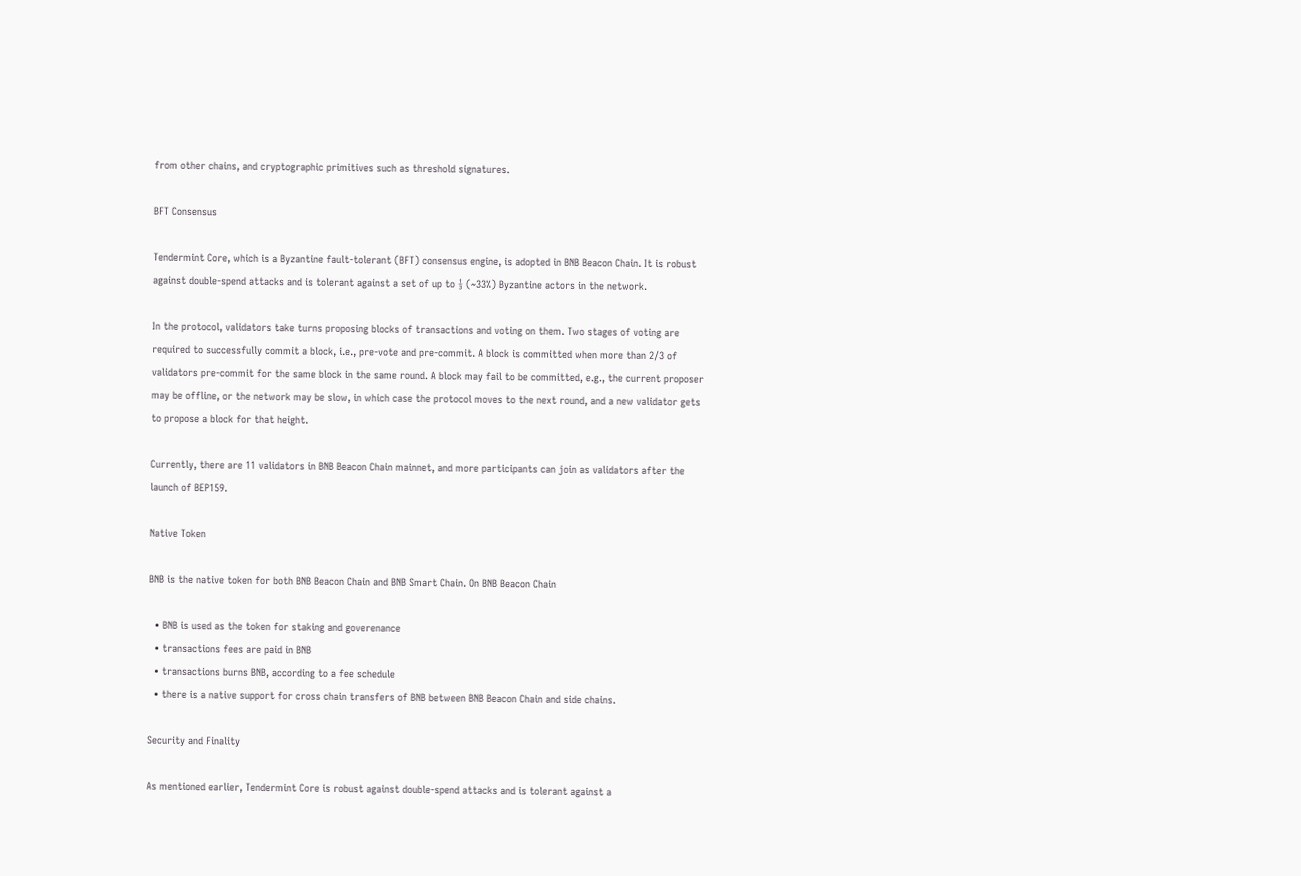from other chains, and cryptographic primitives such as threshold signatures.

BFT Consensus

Tendermint Core, which is a Byzantine fault-tolerant (BFT) consensus engine, is adopted in BNB Beacon Chain. It is robust against double-spend attacks and is tolerant against a set of up to ⅓ (~33%) Byzantine actors in the network.

In the protocol, validators take turns proposing blocks of transactions and voting on them. Two stages of voting are required to successfully commit a block, i.e., pre-vote and pre-commit. A block is committed when more than 2/3 of validators pre-commit for the same block in the same round. A block may fail to be committed, e.g., the current proposer may be offline, or the network may be slow, in which case the protocol moves to the next round, and a new validator gets to propose a block for that height.

Currently, there are 11 validators in BNB Beacon Chain mainnet, and more participants can join as validators after the launch of BEP159.

Native Token

BNB is the native token for both BNB Beacon Chain and BNB Smart Chain. On BNB Beacon Chain

  • BNB is used as the token for staking and goverenance
  • transactions fees are paid in BNB
  • transactions burns BNB, according to a fee schedule
  • there is a native support for cross chain transfers of BNB between BNB Beacon Chain and side chains.

Security and Finality

As mentioned earlier, Tendermint Core is robust against double-spend attacks and is tolerant against a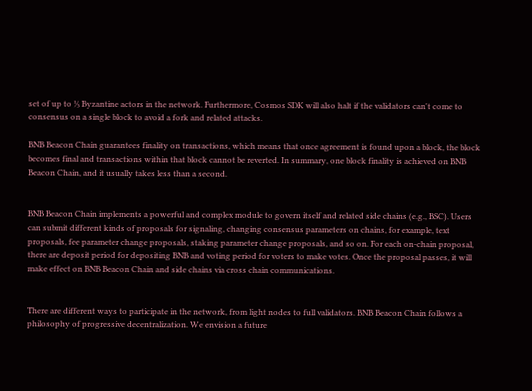set of up to ⅓ Byzantine actors in the network. Furthermore, Cosmos SDK will also halt if the validators can't come to consensus on a single block to avoid a fork and related attacks.

BNB Beacon Chain guarantees finality on transactions, which means that once agreement is found upon a block, the block becomes final and transactions within that block cannot be reverted. In summary, one block finality is achieved on BNB Beacon Chain, and it usually takes less than a second.


BNB Beacon Chain implements a powerful and complex module to govern itself and related side chains (e.g., BSC). Users can submit different kinds of proposals for signaling, changing consensus parameters on chains, for example, text proposals, fee parameter change proposals, staking parameter change proposals, and so on. For each on-chain proposal, there are deposit period for depositing BNB and voting period for voters to make votes. Once the proposal passes, it will make effect on BNB Beacon Chain and side chains via cross chain communications.


There are different ways to participate in the network, from light nodes to full validators. BNB Beacon Chain follows a philosophy of progressive decentralization. We envision a future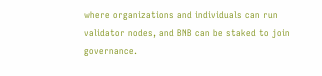where organizations and individuals can run validator nodes, and BNB can be staked to join governance.